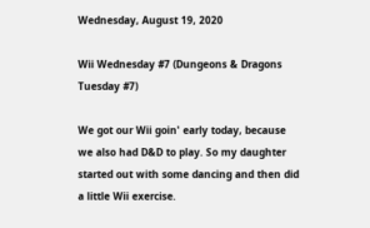Wednesday, August 19, 2020

Wii Wednesday #7 (Dungeons & Dragons Tuesday #7)

We got our Wii goin' early today, because we also had D&D to play. So my daughter started out with some dancing and then did a little Wii exercise.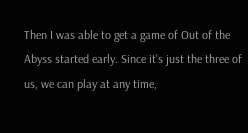Then I was able to get a game of Out of the Abyss started early. Since it's just the three of us, we can play at any time,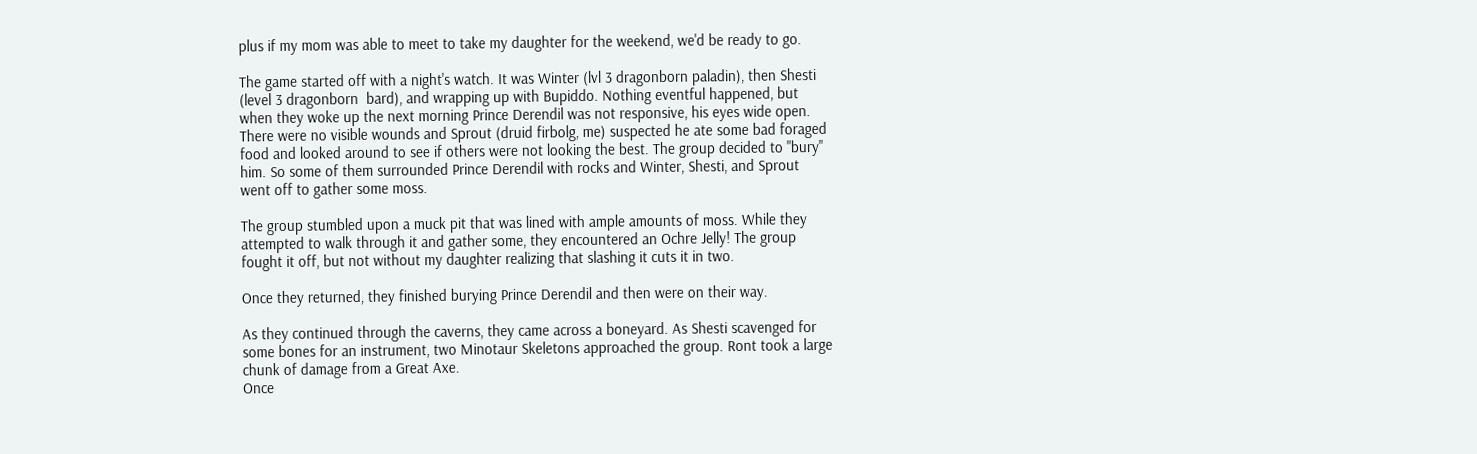plus if my mom was able to meet to take my daughter for the weekend, we'd be ready to go.

The game started off with a night's watch. It was Winter (lvl 3 dragonborn paladin), then Shesti (level 3 dragonborn  bard), and wrapping up with Bupiddo. Nothing eventful happened, but when they woke up the next morning Prince Derendil was not responsive, his eyes wide open. There were no visible wounds and Sprout (druid firbolg, me) suspected he ate some bad foraged food and looked around to see if others were not looking the best. The group decided to "bury" him. So some of them surrounded Prince Derendil with rocks and Winter, Shesti, and Sprout went off to gather some moss.

The group stumbled upon a muck pit that was lined with ample amounts of moss. While they attempted to walk through it and gather some, they encountered an Ochre Jelly! The group fought it off, but not without my daughter realizing that slashing it cuts it in two.

Once they returned, they finished burying Prince Derendil and then were on their way.

As they continued through the caverns, they came across a boneyard. As Shesti scavenged for some bones for an instrument, two Minotaur Skeletons approached the group. Ront took a large chunk of damage from a Great Axe.
Once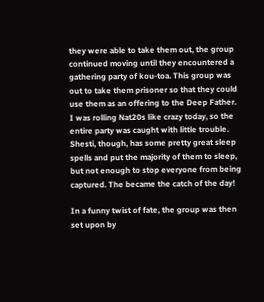they were able to take them out, the group continued moving until they encountered a gathering party of kou-toa. This group was out to take them prisoner so that they could use them as an offering to the Deep Father. I was rolling Nat20s like crazy today, so the entire party was caught with little trouble. Shesti, though, has some pretty great sleep spells and put the majority of them to sleep, but not enough to stop everyone from being captured. The became the catch of the day!

In a funny twist of fate, the group was then set upon by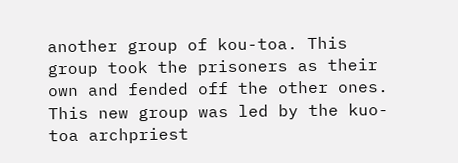another group of kou-toa. This group took the prisoners as their own and fended off the other ones. This new group was led by the kuo-toa archpriest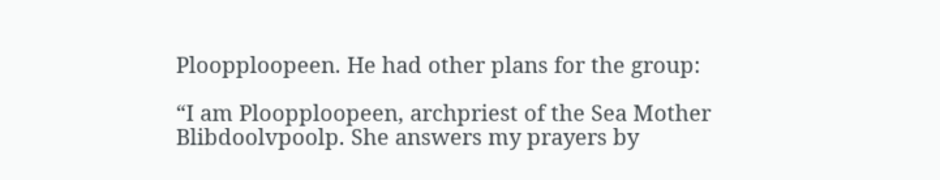Ploopploopeen. He had other plans for the group:

“I am Ploopploopeen, archpriest of the Sea Mother Blibdoolvpoolp. She answers my prayers by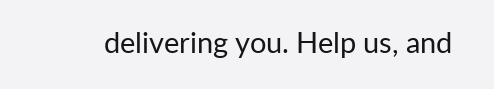delivering you. Help us, and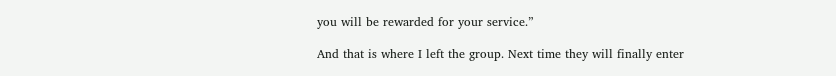you will be rewarded for your service.”

And that is where I left the group. Next time they will finally enter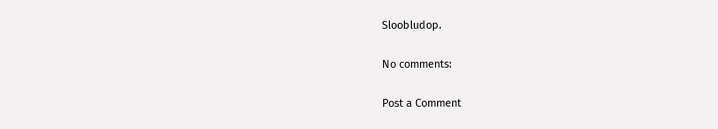Sloobludop.

No comments:

Post a Comment